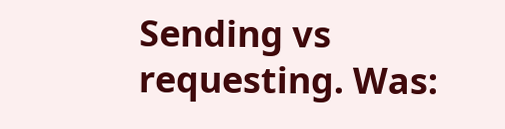Sending vs requesting. Was: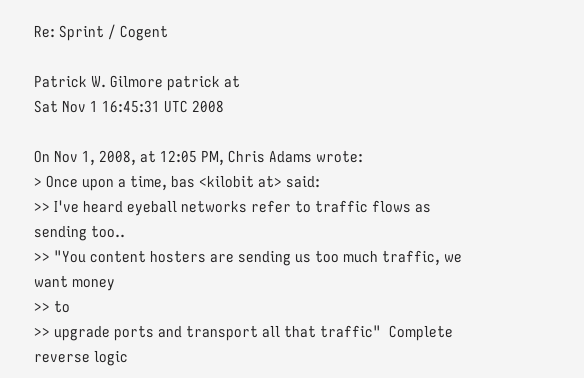Re: Sprint / Cogent

Patrick W. Gilmore patrick at
Sat Nov 1 16:45:31 UTC 2008

On Nov 1, 2008, at 12:05 PM, Chris Adams wrote:
> Once upon a time, bas <kilobit at> said:
>> I've heard eyeball networks refer to traffic flows as sending too..
>> "You content hosters are sending us too much traffic, we want money
>> to
>> upgrade ports and transport all that traffic"  Complete reverse logic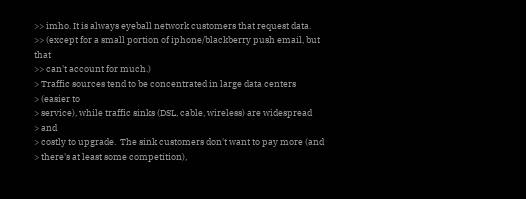>> imho. It is always eyeball network customers that request data.
>> (except for a small portion of iphone/blackberry push email, but that
>> can't account for much.)
> Traffic sources tend to be concentrated in large data centers
> (easier to
> service), while traffic sinks (DSL, cable, wireless) are widespread
> and
> costly to upgrade.  The sink customers don't want to pay more (and
> there's at least some competition),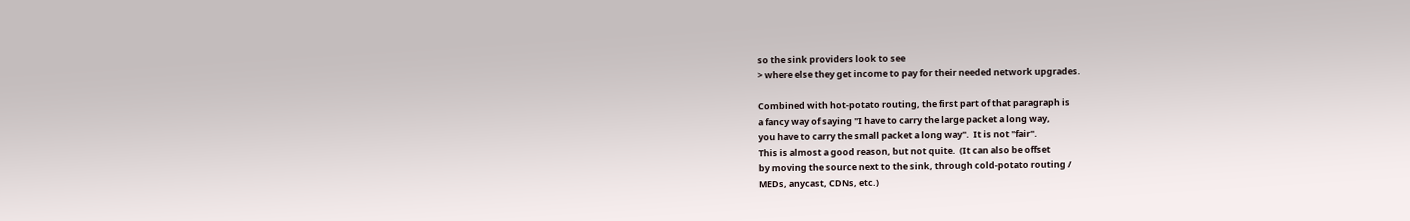so the sink providers look to see
> where else they get income to pay for their needed network upgrades.

Combined with hot-potato routing, the first part of that paragraph is
a fancy way of saying "I have to carry the large packet a long way,
you have to carry the small packet a long way".  It is not "fair".
This is almost a good reason, but not quite.  (It can also be offset
by moving the source next to the sink, through cold-potato routing /
MEDs, anycast, CDNs, etc.)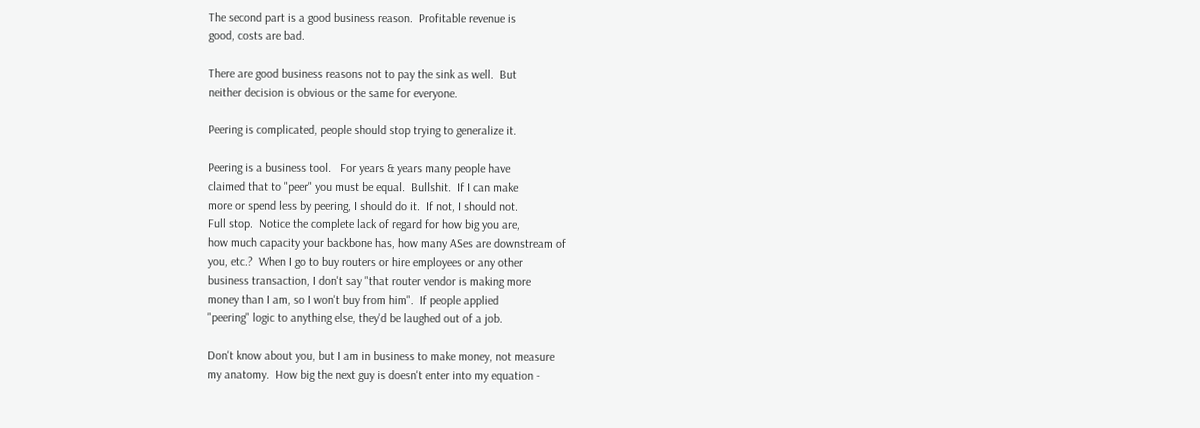The second part is a good business reason.  Profitable revenue is
good, costs are bad.

There are good business reasons not to pay the sink as well.  But
neither decision is obvious or the same for everyone.

Peering is complicated, people should stop trying to generalize it.

Peering is a business tool.   For years & years many people have
claimed that to "peer" you must be equal.  Bullshit.  If I can make
more or spend less by peering, I should do it.  If not, I should not.
Full stop.  Notice the complete lack of regard for how big you are,
how much capacity your backbone has, how many ASes are downstream of
you, etc.?  When I go to buy routers or hire employees or any other
business transaction, I don't say "that router vendor is making more
money than I am, so I won't buy from him".  If people applied
"peering" logic to anything else, they'd be laughed out of a job.

Don't know about you, but I am in business to make money, not measure
my anatomy.  How big the next guy is doesn't enter into my equation -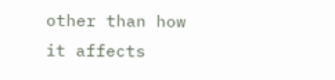other than how it affects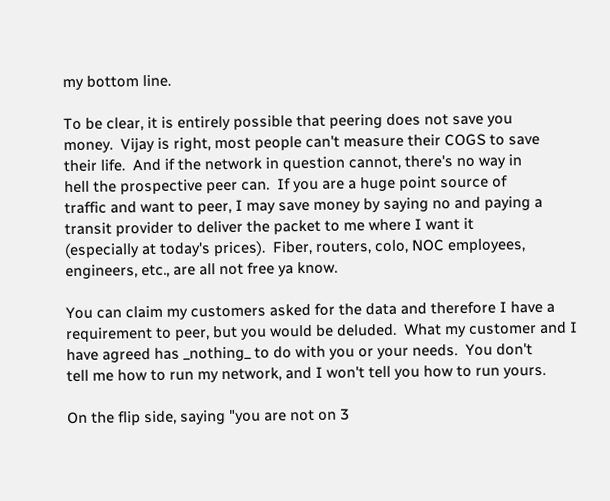my bottom line.

To be clear, it is entirely possible that peering does not save you
money.  Vijay is right, most people can't measure their COGS to save
their life.  And if the network in question cannot, there's no way in
hell the prospective peer can.  If you are a huge point source of
traffic and want to peer, I may save money by saying no and paying a
transit provider to deliver the packet to me where I want it
(especially at today's prices).  Fiber, routers, colo, NOC employees,
engineers, etc., are all not free ya know.

You can claim my customers asked for the data and therefore I have a
requirement to peer, but you would be deluded.  What my customer and I
have agreed has _nothing_ to do with you or your needs.  You don't
tell me how to run my network, and I won't tell you how to run yours.

On the flip side, saying "you are not on 3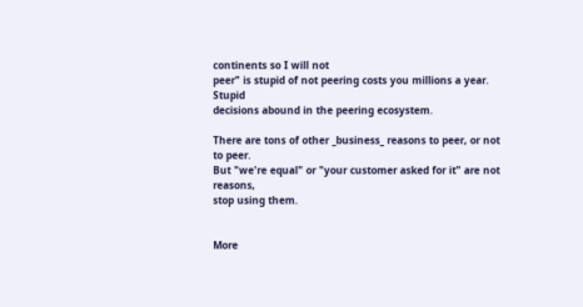continents so I will not
peer" is stupid of not peering costs you millions a year.  Stupid
decisions abound in the peering ecosystem.

There are tons of other _business_ reasons to peer, or not to peer.
But "we're equal" or "your customer asked for it" are not reasons,
stop using them.


More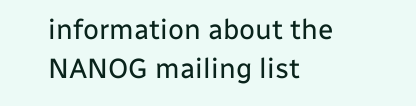information about the NANOG mailing list